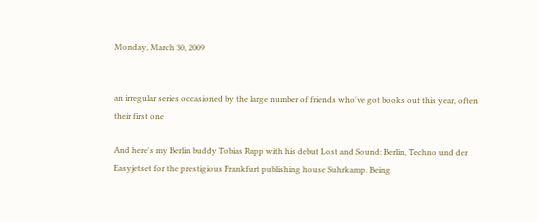Monday, March 30, 2009


an irregular series occasioned by the large number of friends who've got books out this year, often their first one

And here's my Berlin buddy Tobias Rapp with his debut Lost and Sound: Berlin, Techno und der Easyjetset for the prestigious Frankfurt publishing house Suhrkamp. Being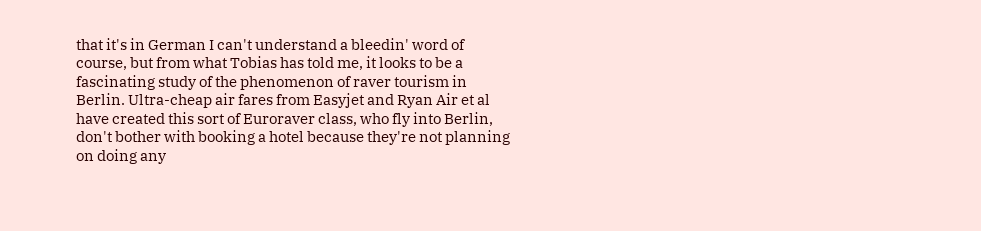that it's in German I can't understand a bleedin' word of course, but from what Tobias has told me, it looks to be a fascinating study of the phenomenon of raver tourism in Berlin. Ultra-cheap air fares from Easyjet and Ryan Air et al have created this sort of Euroraver class, who fly into Berlin, don't bother with booking a hotel because they're not planning on doing any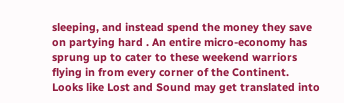sleeping, and instead spend the money they save on partying hard . An entire micro-economy has sprung up to cater to these weekend warriors flying in from every corner of the Continent. Looks like Lost and Sound may get translated into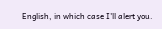English, in which case I'll alert you.